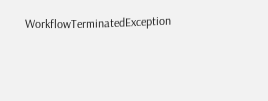WorkflowTerminatedException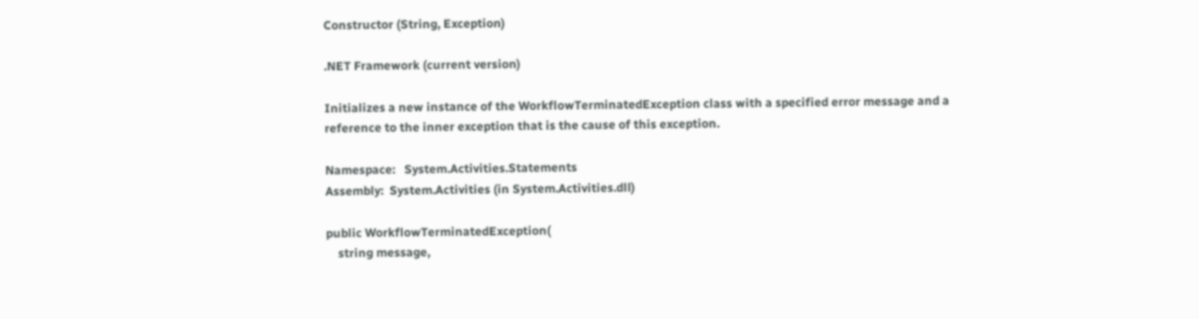Constructor (String, Exception)

.NET Framework (current version)

Initializes a new instance of the WorkflowTerminatedException class with a specified error message and a reference to the inner exception that is the cause of this exception.

Namespace:   System.Activities.Statements
Assembly:  System.Activities (in System.Activities.dll)

public WorkflowTerminatedException(
    string message,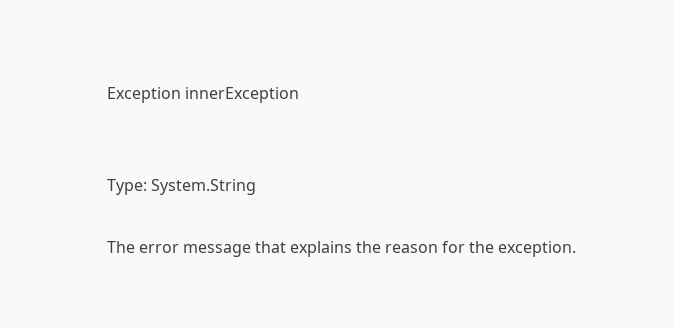Exception innerException


Type: System.String

The error message that explains the reason for the exception.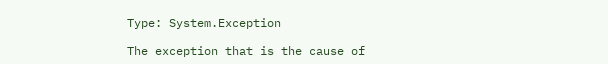Type: System.Exception

The exception that is the cause of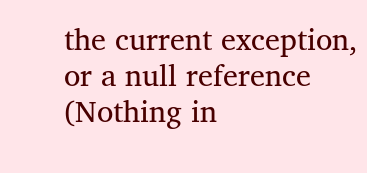the current exception, or a null reference (Nothing in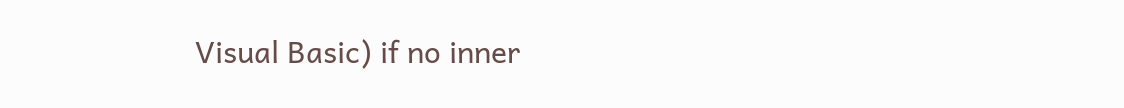Visual Basic) if no inner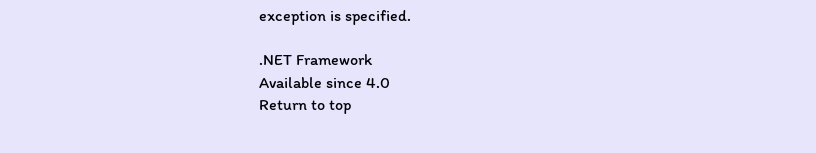exception is specified.

.NET Framework
Available since 4.0
Return to top